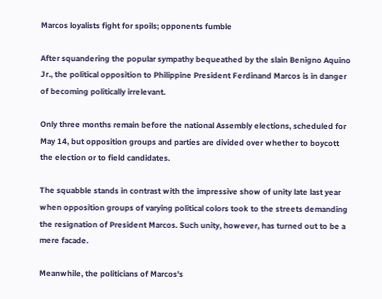Marcos loyalists fight for spoils; opponents fumble

After squandering the popular sympathy bequeathed by the slain Benigno Aquino Jr., the political opposition to Philippine President Ferdinand Marcos is in danger of becoming politically irrelevant.

Only three months remain before the national Assembly elections, scheduled for May 14, but opposition groups and parties are divided over whether to boycott the election or to field candidates.

The squabble stands in contrast with the impressive show of unity late last year when opposition groups of varying political colors took to the streets demanding the resignation of President Marcos. Such unity, however, has turned out to be a mere facade.

Meanwhile, the politicians of Marcos's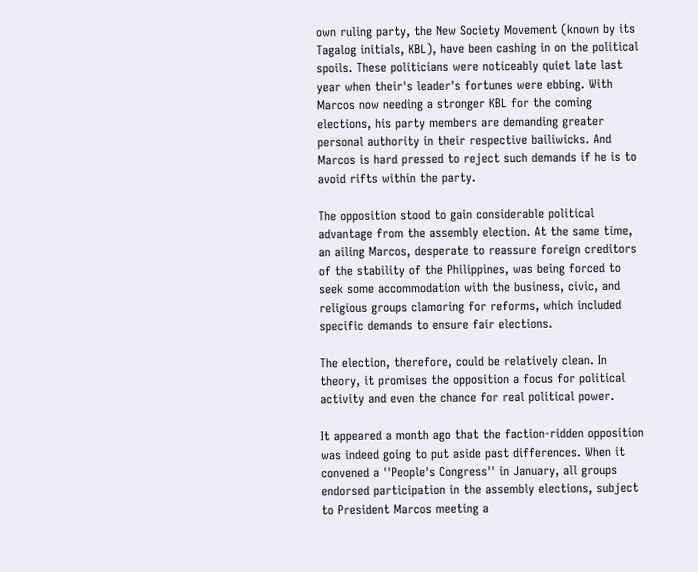own ruling party, the New Society Movement (known by its Tagalog initials, KBL), have been cashing in on the political spoils. These politicians were noticeably quiet late last year when their's leader's fortunes were ebbing. With Marcos now needing a stronger KBL for the coming elections, his party members are demanding greater personal authority in their respective bailiwicks. And Marcos is hard pressed to reject such demands if he is to avoid rifts within the party.

The opposition stood to gain considerable political advantage from the assembly election. At the same time, an ailing Marcos, desperate to reassure foreign creditors of the stability of the Philippines, was being forced to seek some accommodation with the business, civic, and religious groups clamoring for reforms, which included specific demands to ensure fair elections.

The election, therefore, could be relatively clean. In theory, it promises the opposition a focus for political activity and even the chance for real political power.

It appeared a month ago that the faction-ridden opposition was indeed going to put aside past differences. When it convened a ''People's Congress'' in January, all groups endorsed participation in the assembly elections, subject to President Marcos meeting a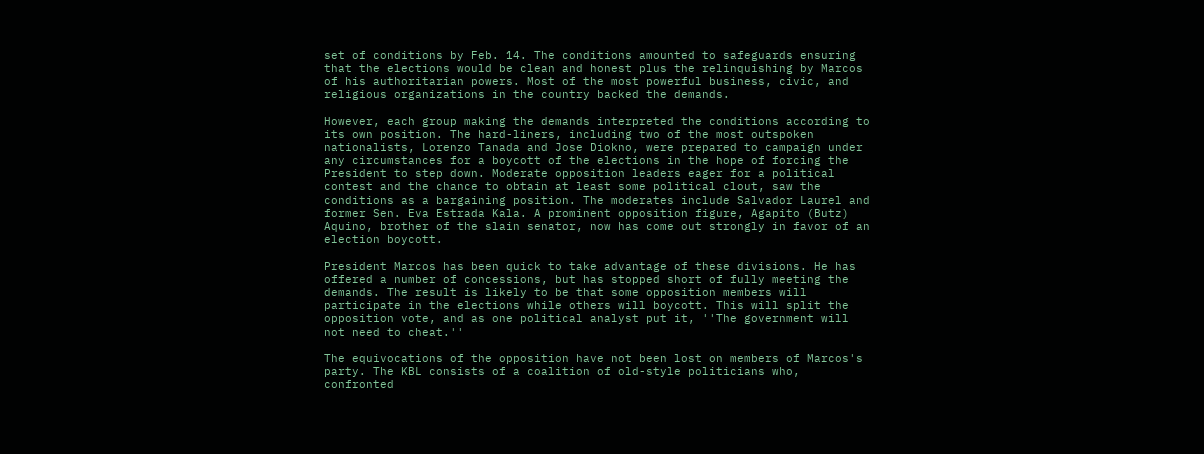set of conditions by Feb. 14. The conditions amounted to safeguards ensuring that the elections would be clean and honest plus the relinquishing by Marcos of his authoritarian powers. Most of the most powerful business, civic, and religious organizations in the country backed the demands.

However, each group making the demands interpreted the conditions according to its own position. The hard-liners, including two of the most outspoken nationalists, Lorenzo Tanada and Jose Diokno, were prepared to campaign under any circumstances for a boycott of the elections in the hope of forcing the President to step down. Moderate opposition leaders eager for a political contest and the chance to obtain at least some political clout, saw the conditions as a bargaining position. The moderates include Salvador Laurel and former Sen. Eva Estrada Kala. A prominent opposition figure, Agapito (Butz) Aquino, brother of the slain senator, now has come out strongly in favor of an election boycott.

President Marcos has been quick to take advantage of these divisions. He has offered a number of concessions, but has stopped short of fully meeting the demands. The result is likely to be that some opposition members will participate in the elections while others will boycott. This will split the opposition vote, and as one political analyst put it, ''The government will not need to cheat.''

The equivocations of the opposition have not been lost on members of Marcos's party. The KBL consists of a coalition of old-style politicians who, confronted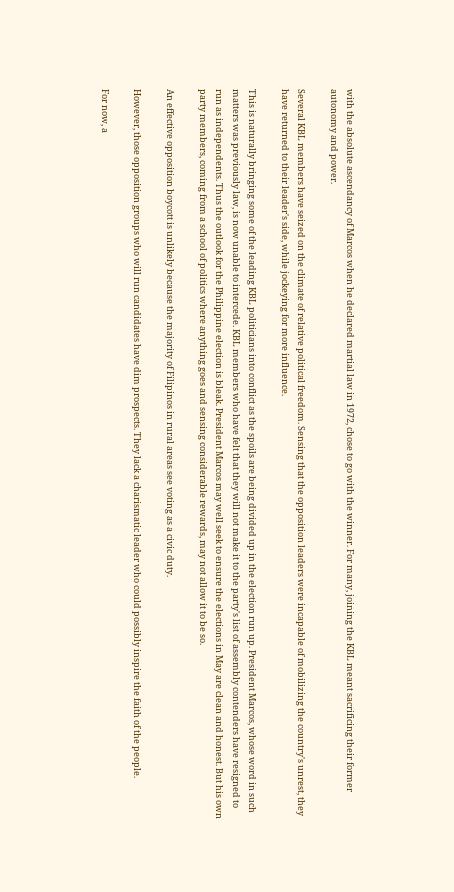with the absolute ascendancy of Marcos when he declared martial law in 1972, chose to go with the winner. For many, joining the KBL meant sacrificing their former autonomy and power.

Several KBL members have seized on the climate of relative political freedom. Sensing that the opposition leaders were incapable of mobilizing the country's unrest, they have returned to their leader's side, while jockeying for more influence.

This is naturally bringing some of the leading KBL politicians into conflict as the spoils are being divided up in the election run up. President Marcos, whose word in such matters was previously law, is now unable to intercede. KBL members who have felt that they will not make it to the party's list of assembly contenders have resigned to run as independents. Thus the outlook for the Philippine election is bleak. President Marcos may well seek to ensure the elections in May are clean and honest. But his own party members, coming from a school of politics where anything goes and sensing considerable rewards, may not allow it to be so.

An effective opposition boycott is unlikely because the majority of Filipinos in rural areas see voting as a civic duty.

However, those opposition groups who will run candidates have dim prospects. They lack a charismatic leader who could possibly inspire the faith of the people.

For now, a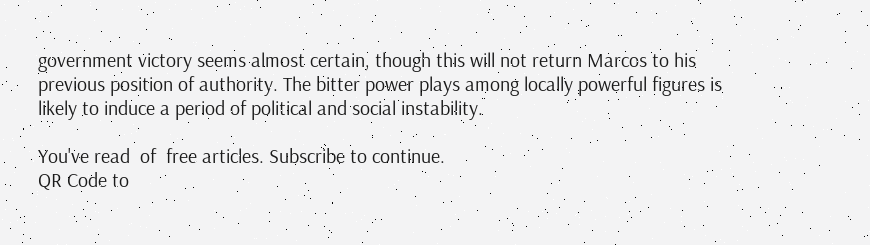government victory seems almost certain, though this will not return Marcos to his previous position of authority. The bitter power plays among locally powerful figures is likely to induce a period of political and social instability.

You've read  of  free articles. Subscribe to continue.
QR Code to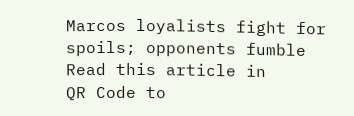Marcos loyalists fight for spoils; opponents fumble
Read this article in
QR Code to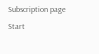Subscription page
Start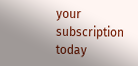your subscription today